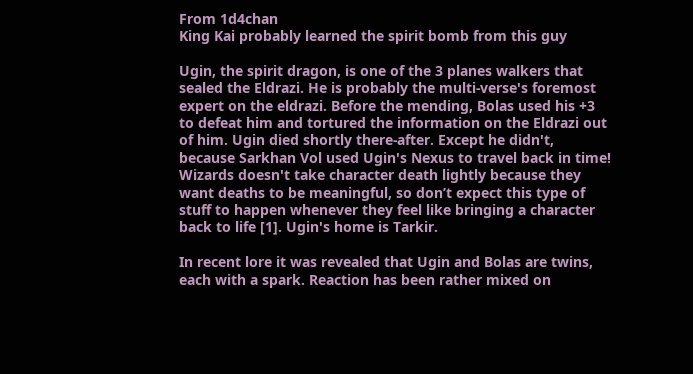From 1d4chan
King Kai probably learned the spirit bomb from this guy

Ugin, the spirit dragon, is one of the 3 planes walkers that sealed the Eldrazi. He is probably the multi-verse's foremost expert on the eldrazi. Before the mending, Bolas used his +3 to defeat him and tortured the information on the Eldrazi out of him. Ugin died shortly there-after. Except he didn't, because Sarkhan Vol used Ugin's Nexus to travel back in time! Wizards doesn't take character death lightly because they want deaths to be meaningful, so don’t expect this type of stuff to happen whenever they feel like bringing a character back to life [1]. Ugin's home is Tarkir.

In recent lore it was revealed that Ugin and Bolas are twins, each with a spark. Reaction has been rather mixed on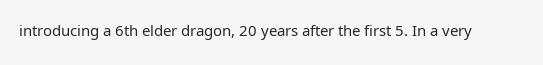introducing a 6th elder dragon, 20 years after the first 5. In a very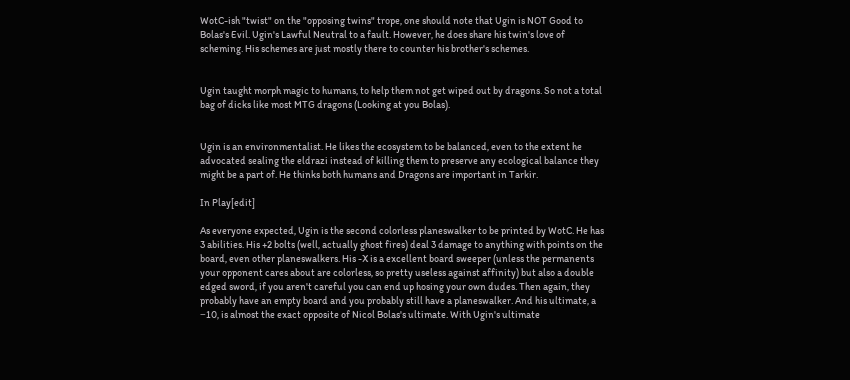WotC-ish "twist" on the "opposing twins" trope, one should note that Ugin is NOT Good to Bolas's Evil. Ugin's Lawful Neutral to a fault. However, he does share his twin's love of scheming. His schemes are just mostly there to counter his brother's schemes.


Ugin taught morph magic to humans, to help them not get wiped out by dragons. So not a total bag of dicks like most MTG dragons (Looking at you Bolas).


Ugin is an environmentalist. He likes the ecosystem to be balanced, even to the extent he advocated sealing the eldrazi instead of killing them to preserve any ecological balance they might be a part of. He thinks both humans and Dragons are important in Tarkir.

In Play[edit]

As everyone expected, Ugin is the second colorless planeswalker to be printed by WotC. He has 3 abilities. His +2 bolts (well, actually ghost fires) deal 3 damage to anything with points on the board, even other planeswalkers. His -X is a excellent board sweeper (unless the permanents your opponent cares about are colorless, so pretty useless against affinity) but also a double edged sword, if you aren't careful you can end up hosing your own dudes. Then again, they probably have an empty board and you probably still have a planeswalker. And his ultimate, a −10, is almost the exact opposite of Nicol Bolas's ultimate. With Ugin's ultimate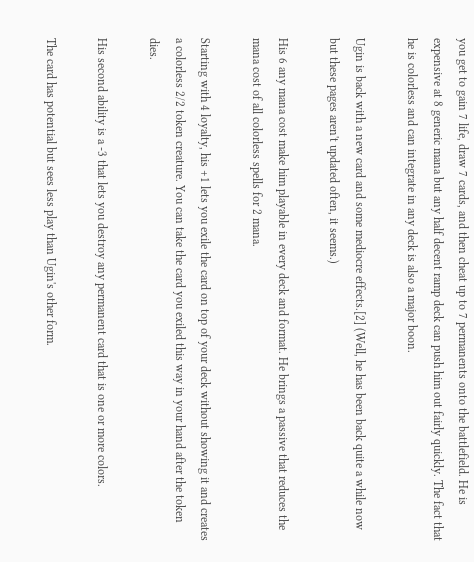you get to gain 7 life, draw 7 cards, and then cheat up to 7 permanents onto the battlefield. He is expensive at 8 generic mana but any half decent ramp deck can push him out fairly quickly. The fact that he is colorless and can integrate in any deck is also a major boon.

Ugin is back with a new card and some mediocre effects.[2] (Well, he has been back quite a while now but these pages aren't updated often, it seems.)

His 6 any mana cost make him playable in every deck and format. He brings a passive that reduces the mana cost of all colorless spells for 2 mana.

Starting with 4 loyalty, his +1 lets you exile the card on top of your deck without showing it and creates a colorless 2/2 token creature. You can take the card you exiled this way in your hand after the token dies.

His second ability is a -3 that lets you destroy any permanent card that is one or more colors.

The card has potential but sees less play than Ugin's other form.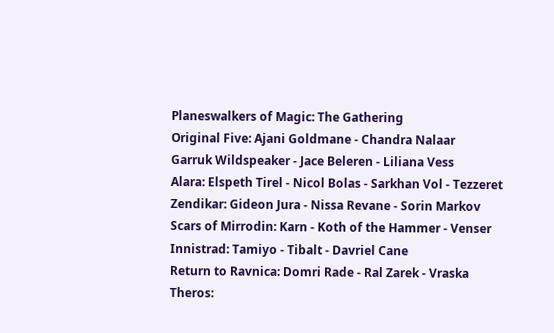Planeswalkers of Magic: The Gathering
Original Five: Ajani Goldmane - Chandra Nalaar
Garruk Wildspeaker - Jace Beleren - Liliana Vess
Alara: Elspeth Tirel - Nicol Bolas - Sarkhan Vol - Tezzeret
Zendikar: Gideon Jura - Nissa Revane - Sorin Markov
Scars of Mirrodin: Karn - Koth of the Hammer - Venser
Innistrad: Tamiyo - Tibalt - Davriel Cane
Return to Ravnica: Domri Rade - Ral Zarek - Vraska
Theros: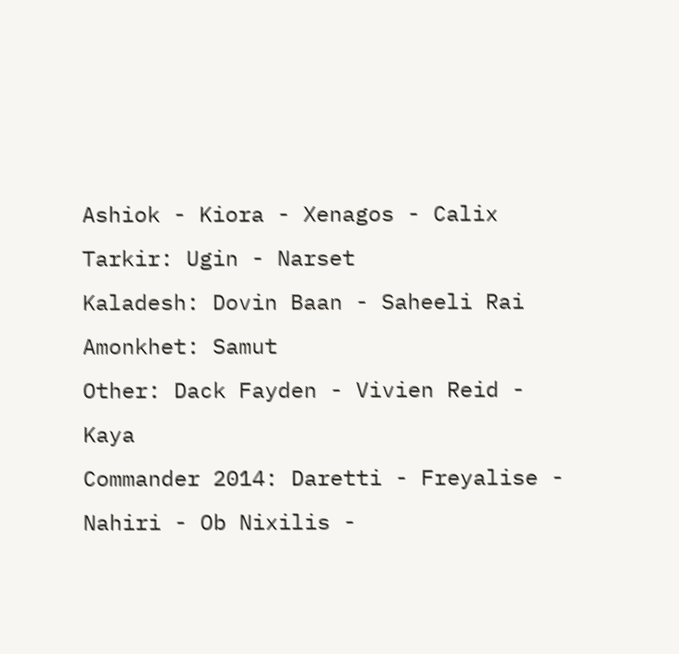Ashiok - Kiora - Xenagos - Calix
Tarkir: Ugin - Narset
Kaladesh: Dovin Baan - Saheeli Rai
Amonkhet: Samut
Other: Dack Fayden - Vivien Reid - Kaya
Commander 2014: Daretti - Freyalise - Nahiri - Ob Nixilis -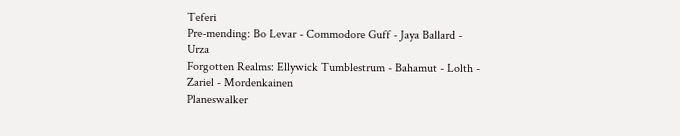Teferi
Pre-mending: Bo Levar - Commodore Guff - Jaya Ballard - Urza
Forgotten Realms: Ellywick Tumblestrum - Bahamut - Lolth - Zariel - Mordenkainen
Planeswalker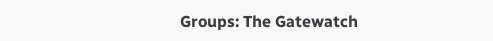Groups: The Gatewatch